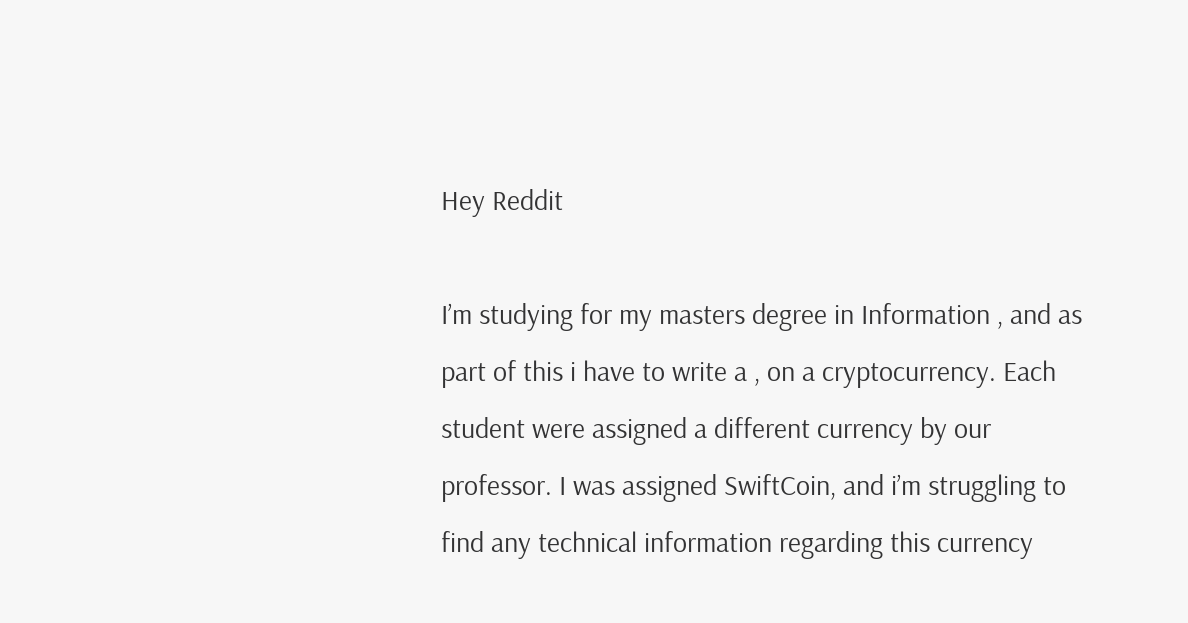Hey Reddit

I’m studying for my masters degree in Information , and as part of this i have to write a , on a cryptocurrency. Each student were assigned a different currency by our professor. I was assigned SwiftCoin, and i’m struggling to find any technical information regarding this currency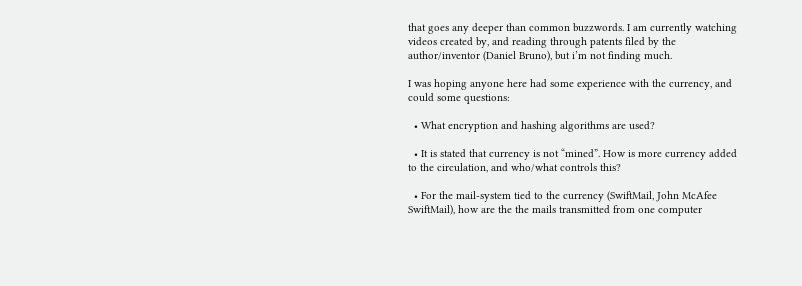that goes any deeper than common buzzwords. I am currently watching videos created by, and reading through patents filed by the author/inventor (Daniel Bruno), but i’m not finding much.

I was hoping anyone here had some experience with the currency, and could some questions:

  • What encryption and hashing algorithms are used?

  • It is stated that currency is not “mined”. How is more currency added to the circulation, and who/what controls this?

  • For the mail-system tied to the currency (SwiftMail, John McAfee SwiftMail), how are the the mails transmitted from one computer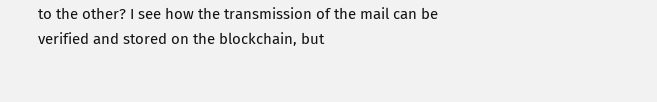to the other? I see how the transmission of the mail can be verified and stored on the blockchain, but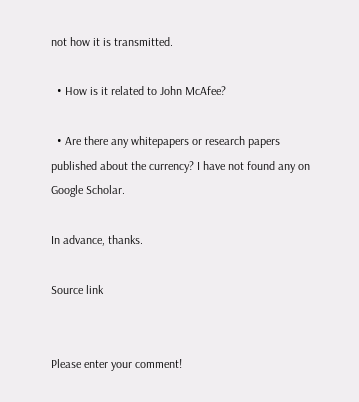not how it is transmitted.

  • How is it related to John McAfee?

  • Are there any whitepapers or research papers published about the currency? I have not found any on Google Scholar.

In advance, thanks.

Source link


Please enter your comment!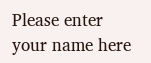Please enter your name here